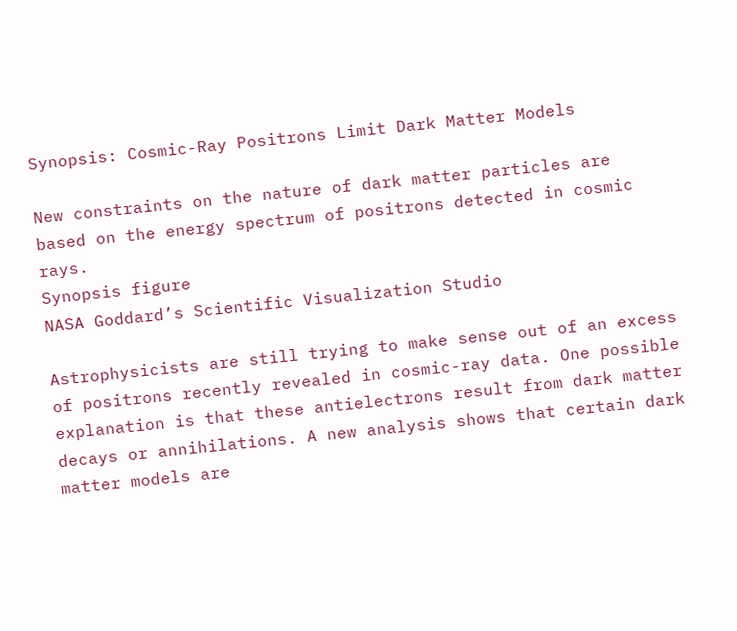Synopsis: Cosmic-Ray Positrons Limit Dark Matter Models

New constraints on the nature of dark matter particles are based on the energy spectrum of positrons detected in cosmic rays.
Synopsis figure
NASA Goddard’s Scientific Visualization Studio

Astrophysicists are still trying to make sense out of an excess of positrons recently revealed in cosmic-ray data. One possible explanation is that these antielectrons result from dark matter decays or annihilations. A new analysis shows that certain dark matter models are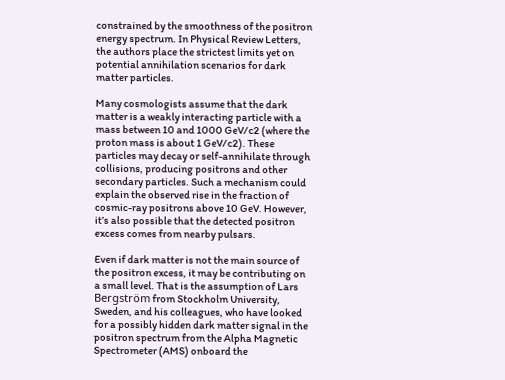constrained by the smoothness of the positron energy spectrum. In Physical Review Letters, the authors place the strictest limits yet on potential annihilation scenarios for dark matter particles.

Many cosmologists assume that the dark matter is a weakly interacting particle with a mass between 10 and 1000 GeV/c2 (where the proton mass is about 1 GeV/c2). These particles may decay or self-annihilate through collisions, producing positrons and other secondary particles. Such a mechanism could explain the observed rise in the fraction of cosmic-ray positrons above 10 GeV. However, it’s also possible that the detected positron excess comes from nearby pulsars.

Even if dark matter is not the main source of the positron excess, it may be contributing on a small level. That is the assumption of Lars Bergström from Stockholm University, Sweden, and his colleagues, who have looked for a possibly hidden dark matter signal in the positron spectrum from the Alpha Magnetic Spectrometer (AMS) onboard the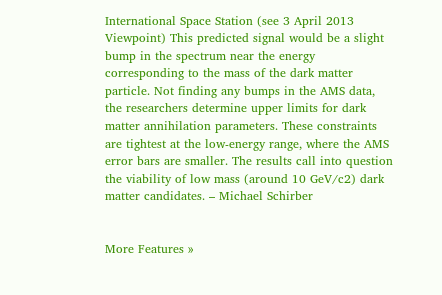International Space Station (see 3 April 2013 Viewpoint) This predicted signal would be a slight bump in the spectrum near the energy corresponding to the mass of the dark matter particle. Not finding any bumps in the AMS data, the researchers determine upper limits for dark matter annihilation parameters. These constraints are tightest at the low-energy range, where the AMS error bars are smaller. The results call into question the viability of low mass (around 10 GeV/c2) dark matter candidates. – Michael Schirber


More Features »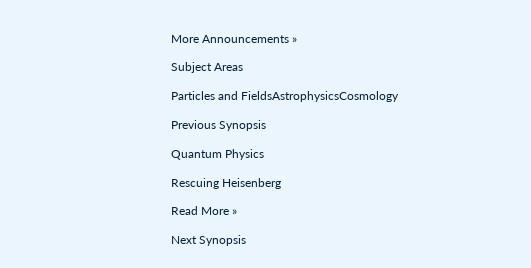More Announcements »

Subject Areas

Particles and FieldsAstrophysicsCosmology

Previous Synopsis

Quantum Physics

Rescuing Heisenberg

Read More »

Next Synopsis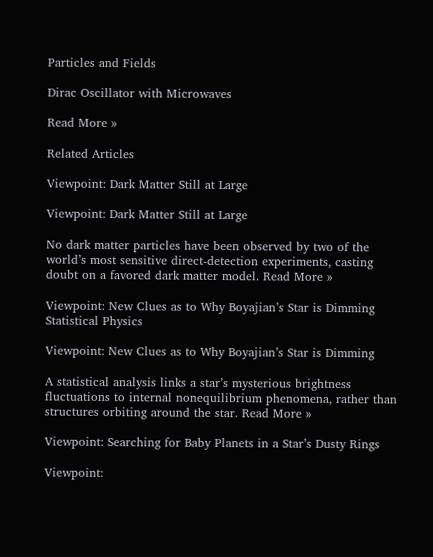Particles and Fields

Dirac Oscillator with Microwaves

Read More »

Related Articles

Viewpoint: Dark Matter Still at Large

Viewpoint: Dark Matter Still at Large

No dark matter particles have been observed by two of the world’s most sensitive direct-detection experiments, casting doubt on a favored dark matter model. Read More »

Viewpoint: New Clues as to Why Boyajian’s Star is Dimming
Statistical Physics

Viewpoint: New Clues as to Why Boyajian’s Star is Dimming

A statistical analysis links a star’s mysterious brightness fluctuations to internal nonequilibrium phenomena, rather than structures orbiting around the star. Read More »

Viewpoint: Searching for Baby Planets in a Star’s Dusty Rings

Viewpoint: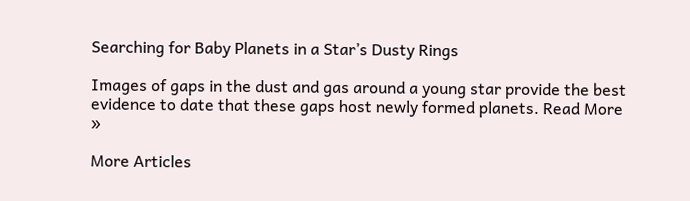Searching for Baby Planets in a Star’s Dusty Rings

Images of gaps in the dust and gas around a young star provide the best evidence to date that these gaps host newly formed planets. Read More »

More Articles